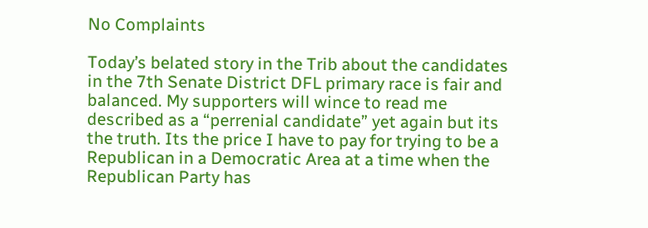No Complaints

Today’s belated story in the Trib about the candidates in the 7th Senate District DFL primary race is fair and balanced. My supporters will wince to read me described as a “perrenial candidate” yet again but its the truth. Its the price I have to pay for trying to be a Republican in a Democratic Area at a time when the Republican Party has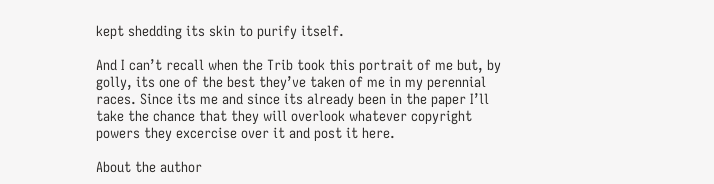kept shedding its skin to purify itself.

And I can’t recall when the Trib took this portrait of me but, by golly, its one of the best they’ve taken of me in my perennial races. Since its me and since its already been in the paper I’ll take the chance that they will overlook whatever copyright powers they excercise over it and post it here.

About the author